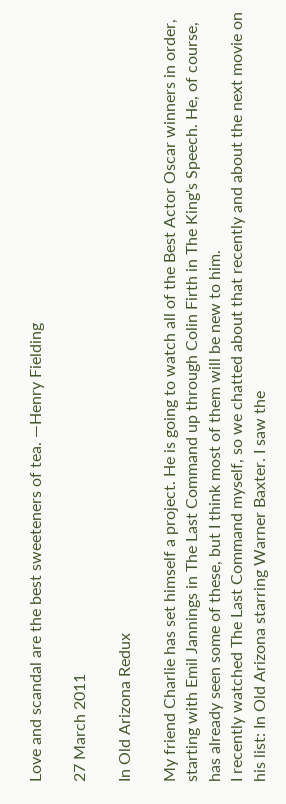Love and scandal are the best sweeteners of tea. —Henry Fielding

27 March 2011

In Old Arizona Redux

My friend Charlie has set himself a project. He is going to watch all of the Best Actor Oscar winners in order, starting with Emil Jannings in The Last Command up through Colin Firth in The King's Speech. He, of course, has already seen some of these, but I think most of them will be new to him.
I recently watched The Last Command myself, so we chatted about that recently and about the next movie on his list: In Old Arizona starring Warner Baxter. I saw the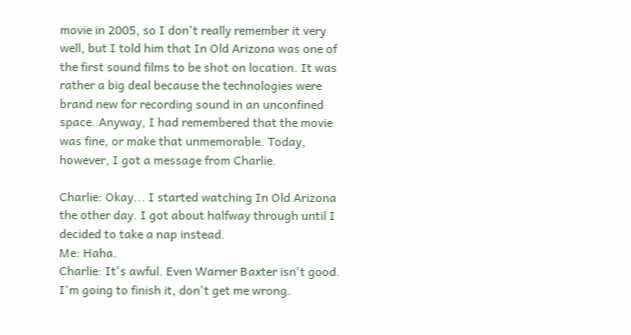movie in 2005, so I don't really remember it very well, but I told him that In Old Arizona was one of the first sound films to be shot on location. It was rather a big deal because the technologies were brand new for recording sound in an unconfined space. Anyway, I had remembered that the movie was fine, or make that unmemorable. Today, however, I got a message from Charlie.

Charlie: Okay... I started watching In Old Arizona the other day. I got about halfway through until I decided to take a nap instead.
Me: Haha.
Charlie: It's awful. Even Warner Baxter isn't good. I'm going to finish it, don't get me wrong.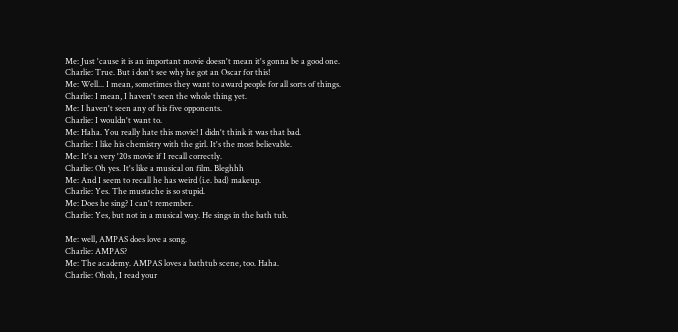Me: Just 'cause it is an important movie doesn't mean it's gonna be a good one.
Charlie: True. But i don't see why he got an Oscar for this!
Me: Well... I mean, sometimes they want to award people for all sorts of things.
Charlie: I mean, I haven't seen the whole thing yet.
Me: I haven't seen any of his five opponents.
Charlie: I wouldn't want to.
Me: Haha. You really hate this movie! I didn't think it was that bad.
Charlie: I like his chemistry with the girl. It's the most believable.
Me: It's a very '20s movie if I recall correctly.
Charlie: Oh yes. It's like a musical on film. Bleghhh
Me: And I seem to recall he has weird (i.e. bad) makeup.
Charlie: Yes. The mustache is so stupid.
Me: Does he sing? I can't remember.
Charlie: Yes, but not in a musical way. He sings in the bath tub.

Me: well, AMPAS does love a song.
Charlie: AMPAS?
Me: The academy. AMPAS loves a bathtub scene, too. Haha.
Charlie: Ohoh, I read your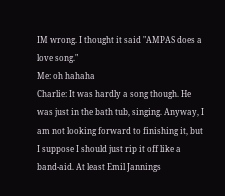IM wrong. I thought it said "AMPAS does a love song."
Me: oh hahaha
Charlie: It was hardly a song though. He was just in the bath tub, singing. Anyway, I am not looking forward to finishing it, but I suppose I should just rip it off like a band-aid. At least Emil Jannings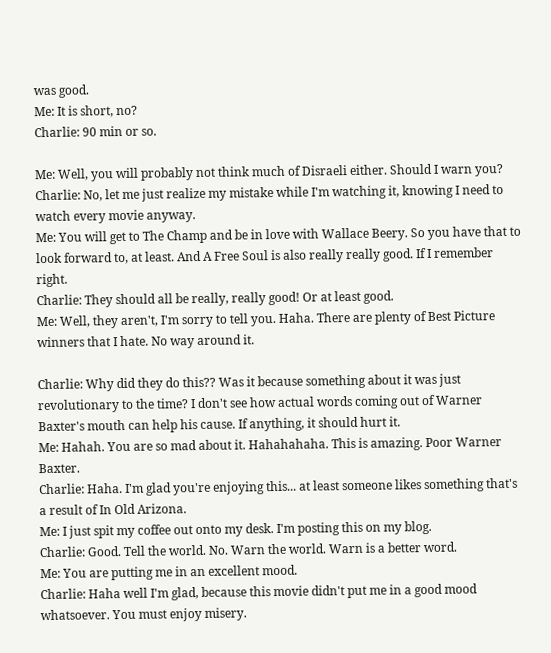was good.
Me: It is short, no?
Charlie: 90 min or so.

Me: Well, you will probably not think much of Disraeli either. Should I warn you?
Charlie: No, let me just realize my mistake while I'm watching it, knowing I need to watch every movie anyway.
Me: You will get to The Champ and be in love with Wallace Beery. So you have that to look forward to, at least. And A Free Soul is also really really good. If I remember right.
Charlie: They should all be really, really good! Or at least good.
Me: Well, they aren't, I'm sorry to tell you. Haha. There are plenty of Best Picture winners that I hate. No way around it.

Charlie: Why did they do this?? Was it because something about it was just revolutionary to the time? I don't see how actual words coming out of Warner Baxter's mouth can help his cause. If anything, it should hurt it.
Me: Hahah. You are so mad about it. Hahahahaha. This is amazing. Poor Warner Baxter.
Charlie: Haha. I'm glad you're enjoying this... at least someone likes something that's a result of In Old Arizona.
Me: I just spit my coffee out onto my desk. I'm posting this on my blog.
Charlie: Good. Tell the world. No. Warn the world. Warn is a better word.
Me: You are putting me in an excellent mood.
Charlie: Haha well I'm glad, because this movie didn't put me in a good mood whatsoever. You must enjoy misery.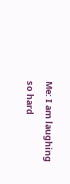Me: I am laughing so hard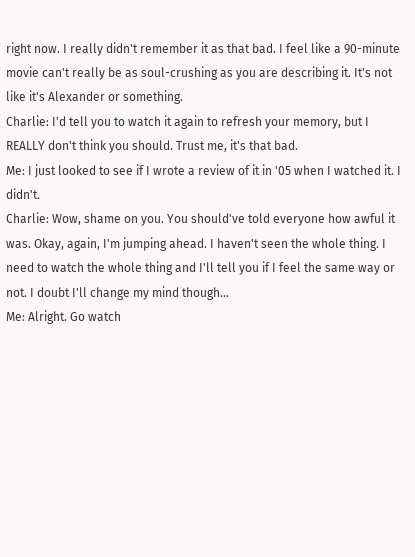right now. I really didn't remember it as that bad. I feel like a 90-minute movie can't really be as soul-crushing as you are describing it. It's not like it's Alexander or something.
Charlie: I'd tell you to watch it again to refresh your memory, but I REALLY don't think you should. Trust me, it's that bad.
Me: I just looked to see if I wrote a review of it in '05 when I watched it. I didn't.
Charlie: Wow, shame on you. You should've told everyone how awful it was. Okay, again, I'm jumping ahead. I haven't seen the whole thing. I need to watch the whole thing and I'll tell you if I feel the same way or not. I doubt I'll change my mind though...
Me: Alright. Go watch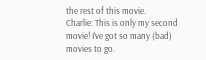the rest of this movie.
Charlie: This is only my second movie! I've got so many (bad) movies to go.